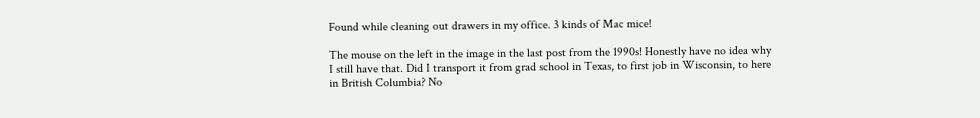Found while cleaning out drawers in my office. 3 kinds of Mac mice!

The mouse on the left in the image in the last post from the 1990s! Honestly have no idea why I still have that. Did I transport it from grad school in Texas, to first job in Wisconsin, to here in British Columbia? No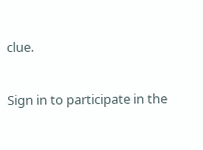clue.

Sign in to participate in the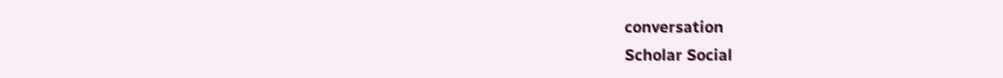conversation
Scholar Social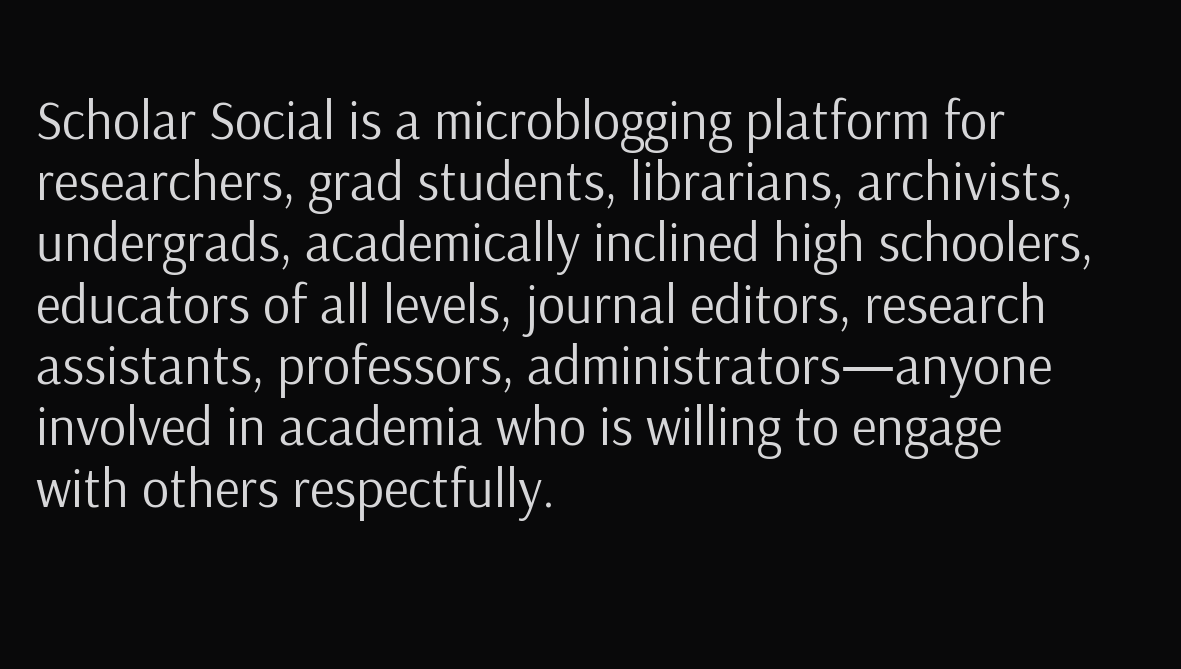Scholar Social is a microblogging platform for researchers, grad students, librarians, archivists, undergrads, academically inclined high schoolers, educators of all levels, journal editors, research assistants, professors, administrators—anyone involved in academia who is willing to engage with others respectfully.